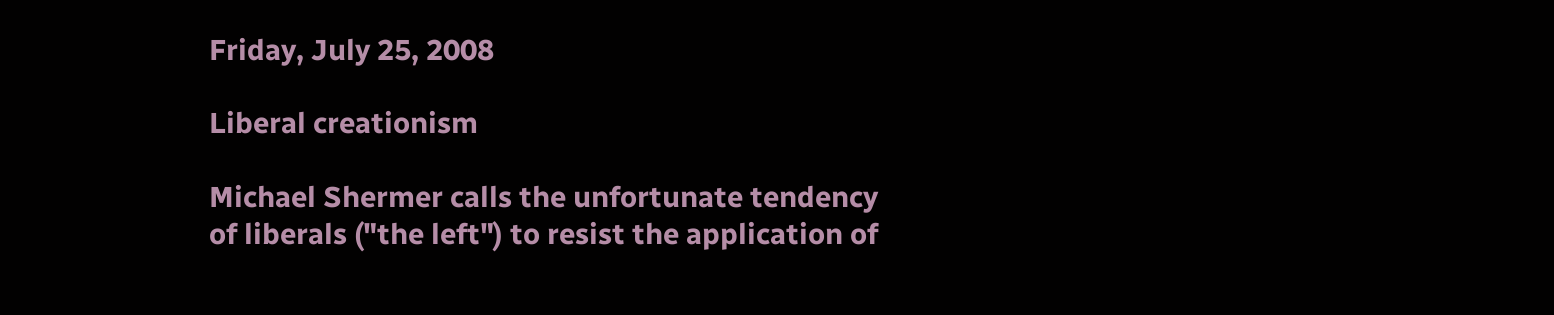Friday, July 25, 2008

Liberal creationism

Michael Shermer calls the unfortunate tendency of liberals ("the left") to resist the application of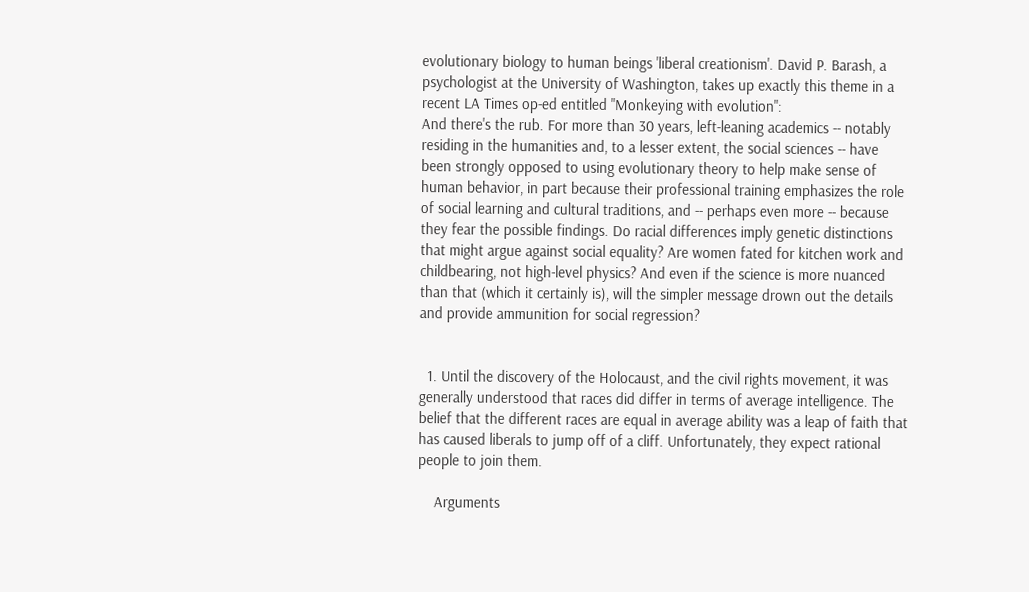evolutionary biology to human beings 'liberal creationism'. David P. Barash, a psychologist at the University of Washington, takes up exactly this theme in a recent LA Times op-ed entitled "Monkeying with evolution":
And there's the rub. For more than 30 years, left-leaning academics -- notably residing in the humanities and, to a lesser extent, the social sciences -- have been strongly opposed to using evolutionary theory to help make sense of human behavior, in part because their professional training emphasizes the role of social learning and cultural traditions, and -- perhaps even more -- because they fear the possible findings. Do racial differences imply genetic distinctions that might argue against social equality? Are women fated for kitchen work and childbearing, not high-level physics? And even if the science is more nuanced than that (which it certainly is), will the simpler message drown out the details and provide ammunition for social regression?


  1. Until the discovery of the Holocaust, and the civil rights movement, it was generally understood that races did differ in terms of average intelligence. The belief that the different races are equal in average ability was a leap of faith that has caused liberals to jump off of a cliff. Unfortunately, they expect rational people to join them.

    Arguments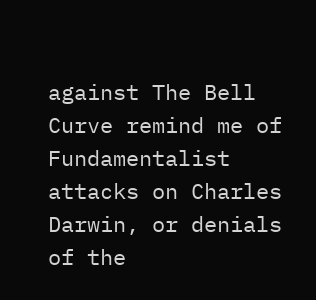against The Bell Curve remind me of Fundamentalist attacks on Charles Darwin, or denials of the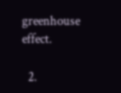greenhouse effect.

  2.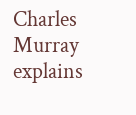Charles Murray explains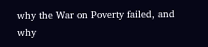why the War on Poverty failed, and why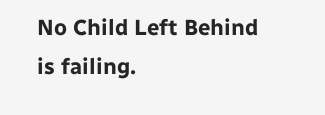No Child Left Behind is failing.